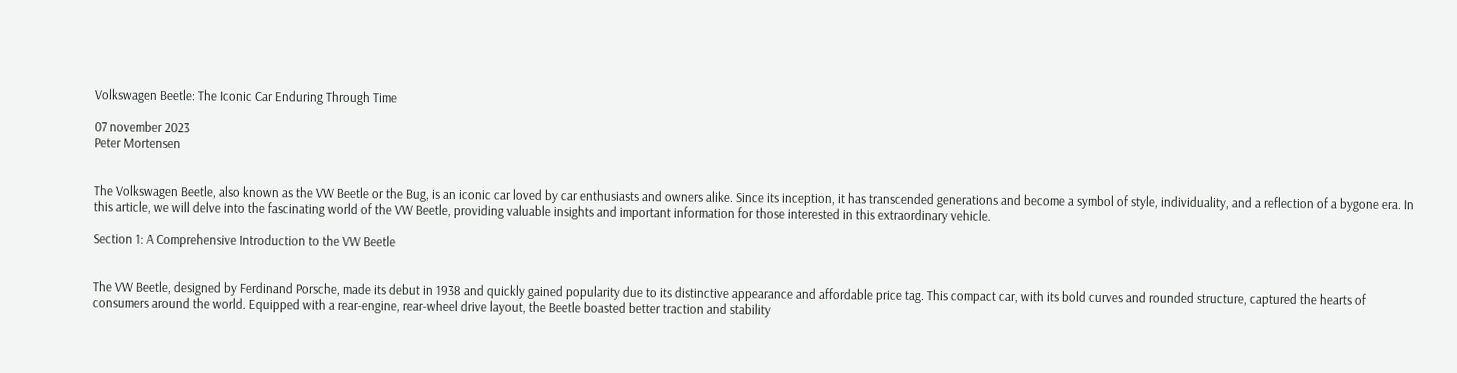Volkswagen Beetle: The Iconic Car Enduring Through Time

07 november 2023
Peter Mortensen


The Volkswagen Beetle, also known as the VW Beetle or the Bug, is an iconic car loved by car enthusiasts and owners alike. Since its inception, it has transcended generations and become a symbol of style, individuality, and a reflection of a bygone era. In this article, we will delve into the fascinating world of the VW Beetle, providing valuable insights and important information for those interested in this extraordinary vehicle.

Section 1: A Comprehensive Introduction to the VW Beetle


The VW Beetle, designed by Ferdinand Porsche, made its debut in 1938 and quickly gained popularity due to its distinctive appearance and affordable price tag. This compact car, with its bold curves and rounded structure, captured the hearts of consumers around the world. Equipped with a rear-engine, rear-wheel drive layout, the Beetle boasted better traction and stability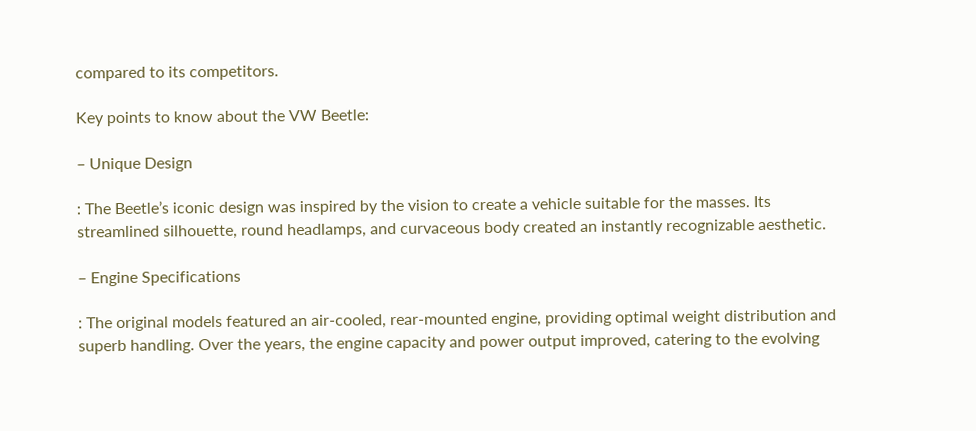compared to its competitors.

Key points to know about the VW Beetle:

– Unique Design

: The Beetle’s iconic design was inspired by the vision to create a vehicle suitable for the masses. Its streamlined silhouette, round headlamps, and curvaceous body created an instantly recognizable aesthetic.

– Engine Specifications

: The original models featured an air-cooled, rear-mounted engine, providing optimal weight distribution and superb handling. Over the years, the engine capacity and power output improved, catering to the evolving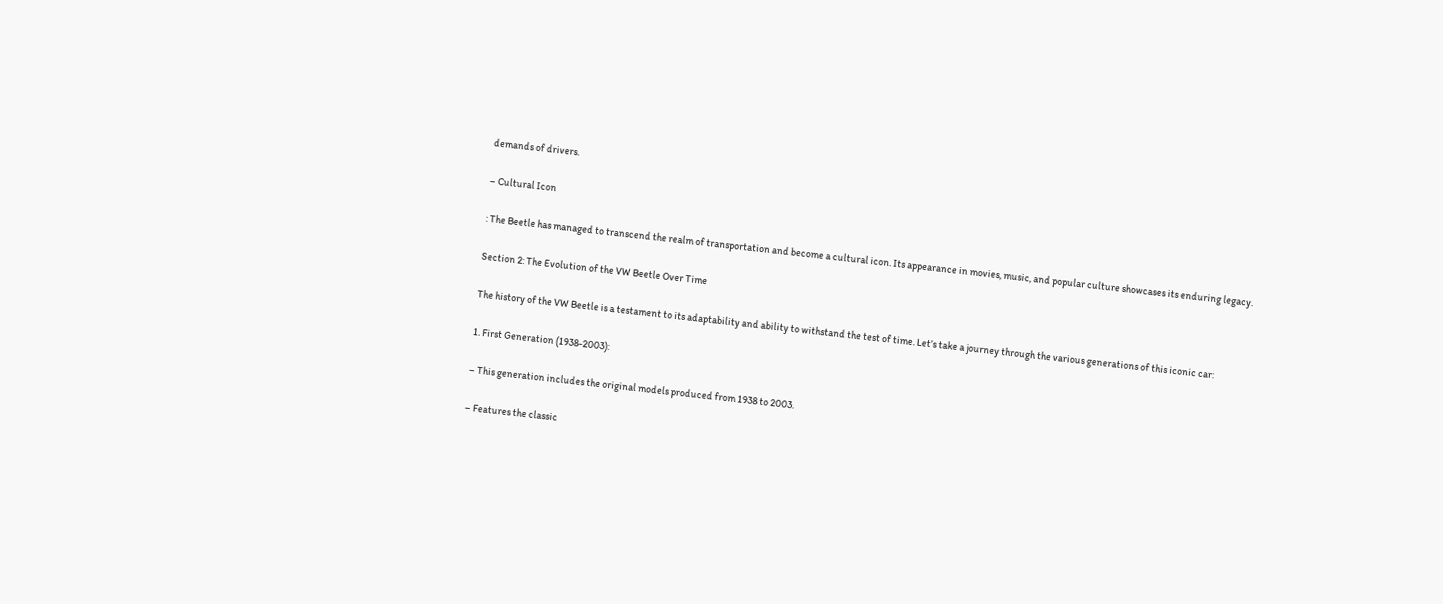demands of drivers.

– Cultural Icon

: The Beetle has managed to transcend the realm of transportation and become a cultural icon. Its appearance in movies, music, and popular culture showcases its enduring legacy.

Section 2: The Evolution of the VW Beetle Over Time

The history of the VW Beetle is a testament to its adaptability and ability to withstand the test of time. Let’s take a journey through the various generations of this iconic car:

1. First Generation (1938-2003):

– This generation includes the original models produced from 1938 to 2003.

– Features the classic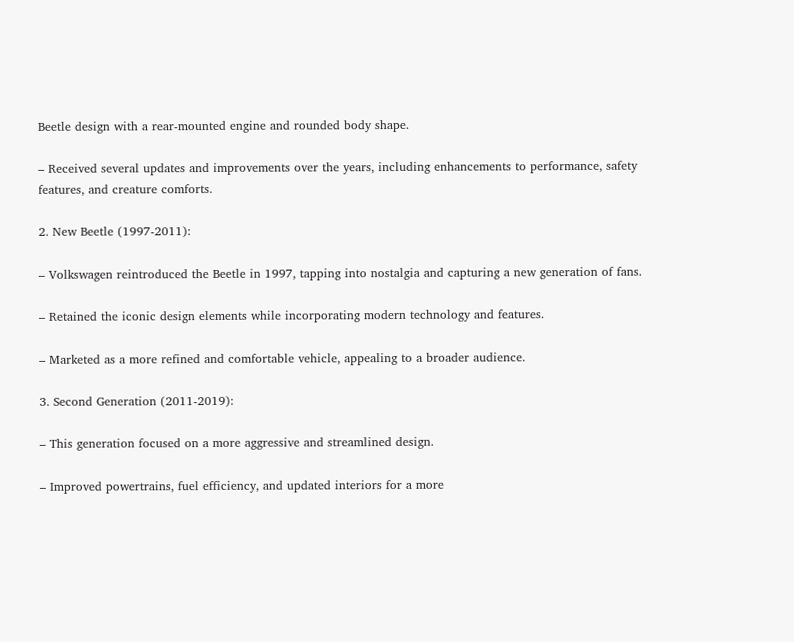Beetle design with a rear-mounted engine and rounded body shape.

– Received several updates and improvements over the years, including enhancements to performance, safety features, and creature comforts.

2. New Beetle (1997-2011):

– Volkswagen reintroduced the Beetle in 1997, tapping into nostalgia and capturing a new generation of fans.

– Retained the iconic design elements while incorporating modern technology and features.

– Marketed as a more refined and comfortable vehicle, appealing to a broader audience.

3. Second Generation (2011-2019):

– This generation focused on a more aggressive and streamlined design.

– Improved powertrains, fuel efficiency, and updated interiors for a more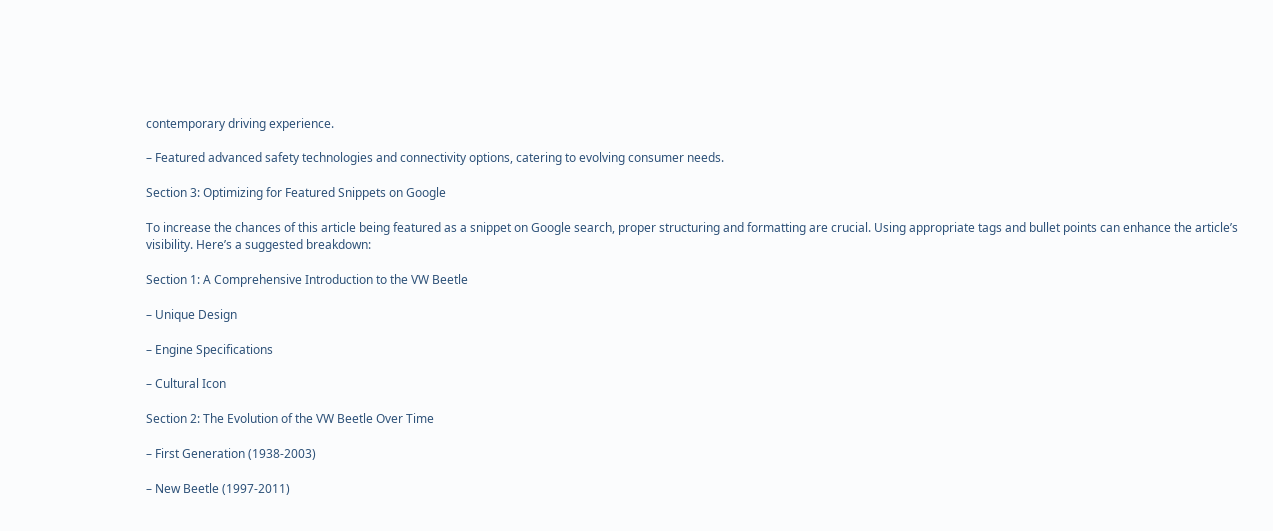contemporary driving experience.

– Featured advanced safety technologies and connectivity options, catering to evolving consumer needs.

Section 3: Optimizing for Featured Snippets on Google

To increase the chances of this article being featured as a snippet on Google search, proper structuring and formatting are crucial. Using appropriate tags and bullet points can enhance the article’s visibility. Here’s a suggested breakdown:

Section 1: A Comprehensive Introduction to the VW Beetle

– Unique Design

– Engine Specifications

– Cultural Icon

Section 2: The Evolution of the VW Beetle Over Time

– First Generation (1938-2003)

– New Beetle (1997-2011)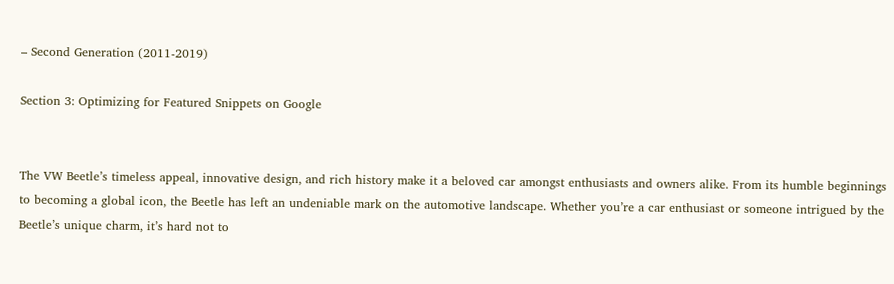– Second Generation (2011-2019)

Section 3: Optimizing for Featured Snippets on Google


The VW Beetle’s timeless appeal, innovative design, and rich history make it a beloved car amongst enthusiasts and owners alike. From its humble beginnings to becoming a global icon, the Beetle has left an undeniable mark on the automotive landscape. Whether you’re a car enthusiast or someone intrigued by the Beetle’s unique charm, it’s hard not to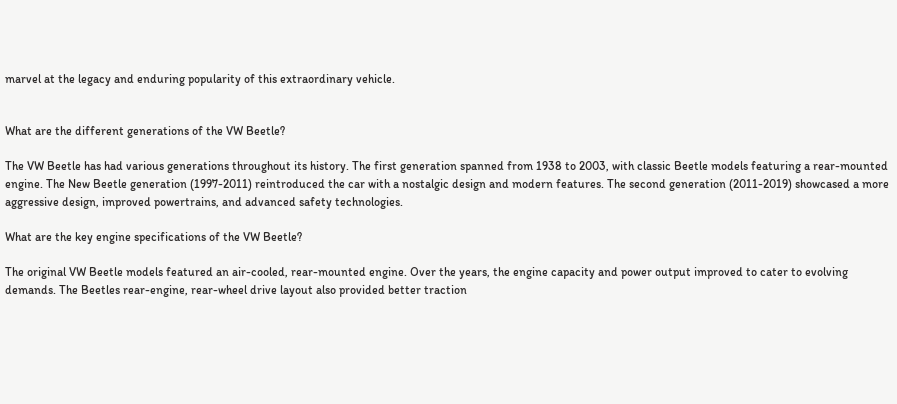marvel at the legacy and enduring popularity of this extraordinary vehicle.


What are the different generations of the VW Beetle?

The VW Beetle has had various generations throughout its history. The first generation spanned from 1938 to 2003, with classic Beetle models featuring a rear-mounted engine. The New Beetle generation (1997-2011) reintroduced the car with a nostalgic design and modern features. The second generation (2011-2019) showcased a more aggressive design, improved powertrains, and advanced safety technologies.

What are the key engine specifications of the VW Beetle?

The original VW Beetle models featured an air-cooled, rear-mounted engine. Over the years, the engine capacity and power output improved to cater to evolving demands. The Beetles rear-engine, rear-wheel drive layout also provided better traction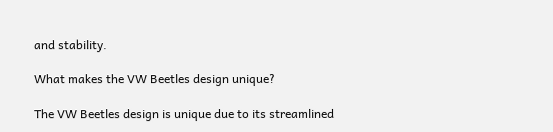and stability.

What makes the VW Beetles design unique?

The VW Beetles design is unique due to its streamlined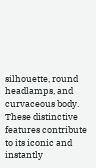silhouette, round headlamps, and curvaceous body. These distinctive features contribute to its iconic and instantly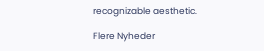recognizable aesthetic.

Flere Nyheder